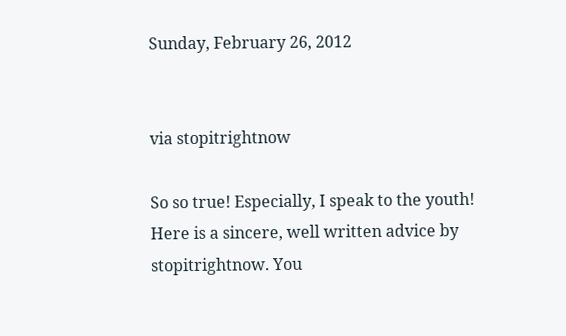Sunday, February 26, 2012


via stopitrightnow

So so true! Especially, I speak to the youth! Here is a sincere, well written advice by stopitrightnow. You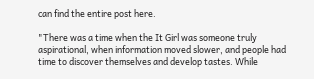can find the entire post here.

"There was a time when the It Girl was someone truly aspirational, when information moved slower, and people had time to discover themselves and develop tastes. While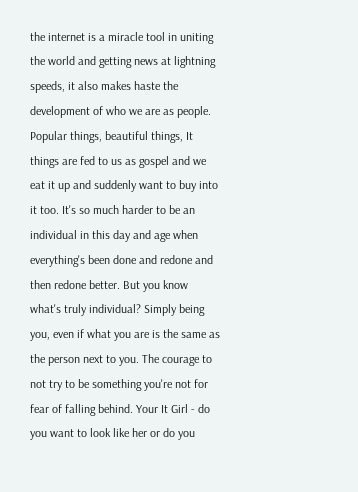the internet is a miracle tool in uniting the world and getting news at lightning speeds, it also makes haste the development of who we are as people. Popular things, beautiful things, It things are fed to us as gospel and we eat it up and suddenly want to buy into it too. It's so much harder to be an individual in this day and age when everything's been done and redone and then redone better. But you know what's truly individual? Simply being you, even if what you are is the same as the person next to you. The courage to not try to be something you're not for fear of falling behind. Your It Girl - do you want to look like her or do you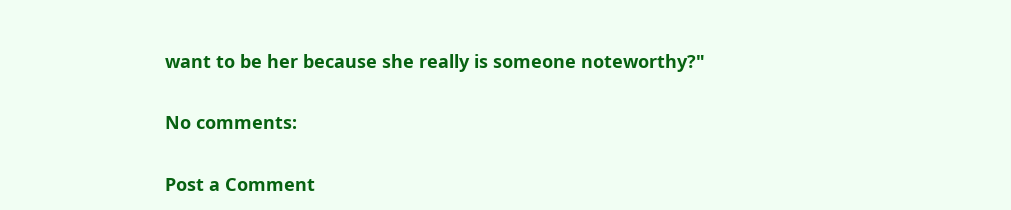want to be her because she really is someone noteworthy?"

No comments:

Post a Comment